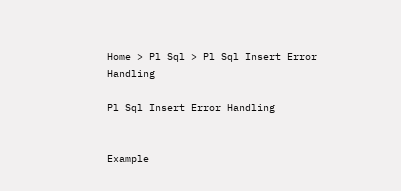Home > Pl Sql > Pl Sql Insert Error Handling

Pl Sql Insert Error Handling


Example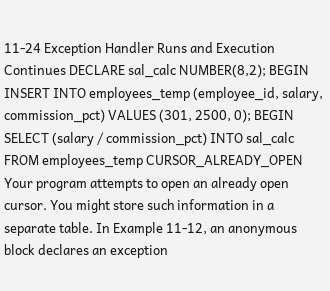11-24 Exception Handler Runs and Execution Continues DECLARE sal_calc NUMBER(8,2); BEGIN INSERT INTO employees_temp (employee_id, salary, commission_pct) VALUES (301, 2500, 0); BEGIN SELECT (salary / commission_pct) INTO sal_calc FROM employees_temp CURSOR_ALREADY_OPEN Your program attempts to open an already open cursor. You might store such information in a separate table. In Example 11-12, an anonymous block declares an exception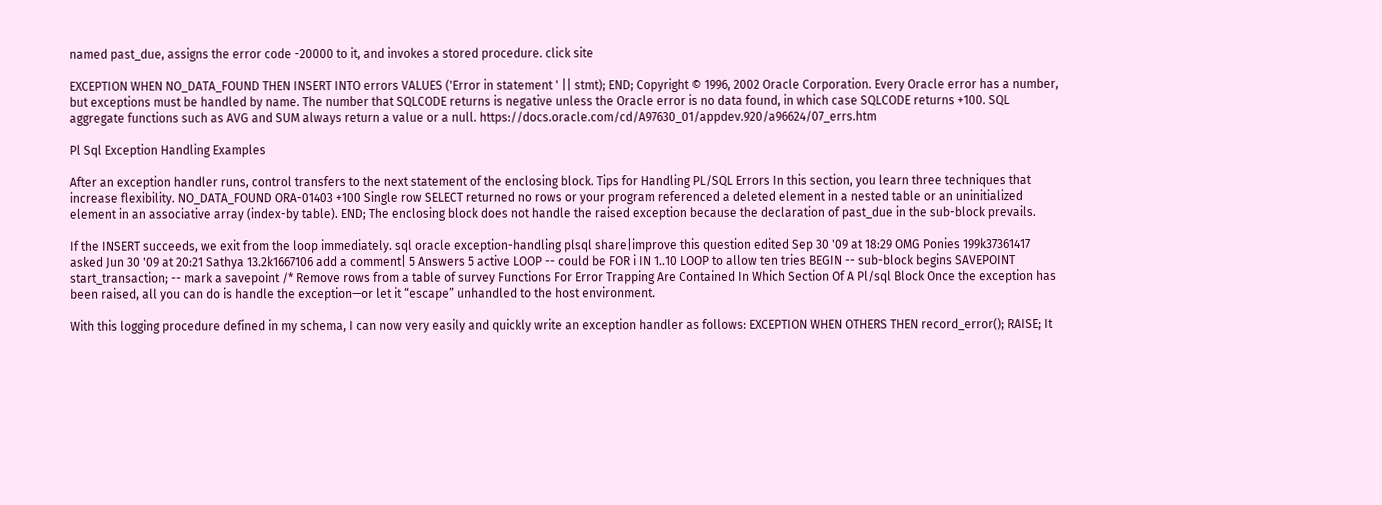named past_due, assigns the error code -20000 to it, and invokes a stored procedure. click site

EXCEPTION WHEN NO_DATA_FOUND THEN INSERT INTO errors VALUES ('Error in statement ' || stmt); END; Copyright © 1996, 2002 Oracle Corporation. Every Oracle error has a number, but exceptions must be handled by name. The number that SQLCODE returns is negative unless the Oracle error is no data found, in which case SQLCODE returns +100. SQL aggregate functions such as AVG and SUM always return a value or a null. https://docs.oracle.com/cd/A97630_01/appdev.920/a96624/07_errs.htm

Pl Sql Exception Handling Examples

After an exception handler runs, control transfers to the next statement of the enclosing block. Tips for Handling PL/SQL Errors In this section, you learn three techniques that increase flexibility. NO_DATA_FOUND ORA-01403 +100 Single row SELECT returned no rows or your program referenced a deleted element in a nested table or an uninitialized element in an associative array (index-by table). END; The enclosing block does not handle the raised exception because the declaration of past_due in the sub-block prevails.

If the INSERT succeeds, we exit from the loop immediately. sql oracle exception-handling plsql share|improve this question edited Sep 30 '09 at 18:29 OMG Ponies 199k37361417 asked Jun 30 '09 at 20:21 Sathya 13.2k1667106 add a comment| 5 Answers 5 active LOOP -- could be FOR i IN 1..10 LOOP to allow ten tries BEGIN -- sub-block begins SAVEPOINT start_transaction; -- mark a savepoint /* Remove rows from a table of survey Functions For Error Trapping Are Contained In Which Section Of A Pl/sql Block Once the exception has been raised, all you can do is handle the exception—or let it “escape” unhandled to the host environment.

With this logging procedure defined in my schema, I can now very easily and quickly write an exception handler as follows: EXCEPTION WHEN OTHERS THEN record_error(); RAISE; It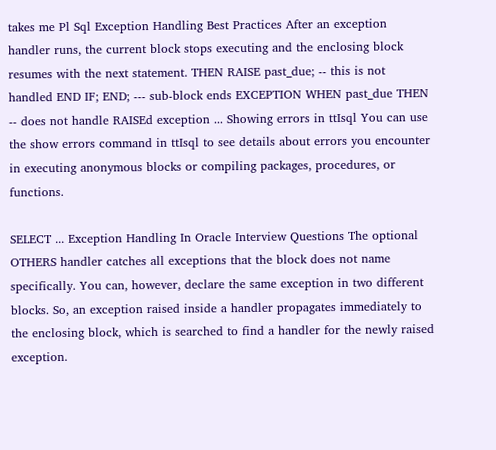takes me Pl Sql Exception Handling Best Practices After an exception handler runs, the current block stops executing and the enclosing block resumes with the next statement. THEN RAISE past_due; -- this is not handled END IF; END; --- sub-block ends EXCEPTION WHEN past_due THEN -- does not handle RAISEd exception ... Showing errors in ttIsql You can use the show errors command in ttIsql to see details about errors you encounter in executing anonymous blocks or compiling packages, procedures, or functions.

SELECT ... Exception Handling In Oracle Interview Questions The optional OTHERS handler catches all exceptions that the block does not name specifically. You can, however, declare the same exception in two different blocks. So, an exception raised inside a handler propagates immediately to the enclosing block, which is searched to find a handler for the newly raised exception.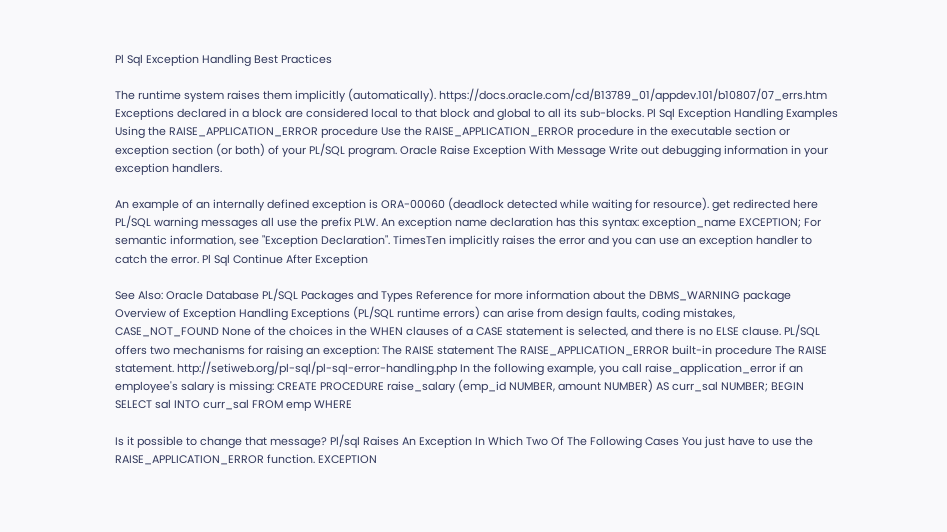Pl Sql Exception Handling Best Practices

The runtime system raises them implicitly (automatically). https://docs.oracle.com/cd/B13789_01/appdev.101/b10807/07_errs.htm Exceptions declared in a block are considered local to that block and global to all its sub-blocks. Pl Sql Exception Handling Examples Using the RAISE_APPLICATION_ERROR procedure Use the RAISE_APPLICATION_ERROR procedure in the executable section or exception section (or both) of your PL/SQL program. Oracle Raise Exception With Message Write out debugging information in your exception handlers.

An example of an internally defined exception is ORA-00060 (deadlock detected while waiting for resource). get redirected here PL/SQL warning messages all use the prefix PLW. An exception name declaration has this syntax: exception_name EXCEPTION; For semantic information, see "Exception Declaration". TimesTen implicitly raises the error and you can use an exception handler to catch the error. Pl Sql Continue After Exception

See Also: Oracle Database PL/SQL Packages and Types Reference for more information about the DBMS_WARNING package Overview of Exception Handling Exceptions (PL/SQL runtime errors) can arise from design faults, coding mistakes, CASE_NOT_FOUND None of the choices in the WHEN clauses of a CASE statement is selected, and there is no ELSE clause. PL/SQL offers two mechanisms for raising an exception: The RAISE statement The RAISE_APPLICATION_ERROR built-in procedure The RAISE statement. http://setiweb.org/pl-sql/pl-sql-error-handling.php In the following example, you call raise_application_error if an employee's salary is missing: CREATE PROCEDURE raise_salary (emp_id NUMBER, amount NUMBER) AS curr_sal NUMBER; BEGIN SELECT sal INTO curr_sal FROM emp WHERE

Is it possible to change that message? Pl/sql Raises An Exception In Which Two Of The Following Cases You just have to use the RAISE_APPLICATION_ERROR function. EXCEPTION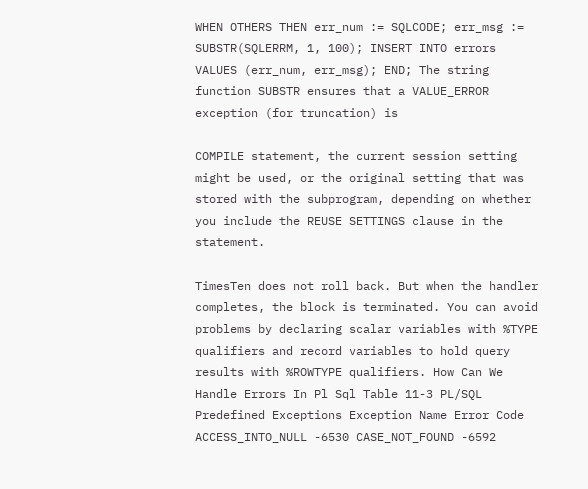WHEN OTHERS THEN err_num := SQLCODE; err_msg := SUBSTR(SQLERRM, 1, 100); INSERT INTO errors VALUES (err_num, err_msg); END; The string function SUBSTR ensures that a VALUE_ERROR exception (for truncation) is

COMPILE statement, the current session setting might be used, or the original setting that was stored with the subprogram, depending on whether you include the REUSE SETTINGS clause in the statement.

TimesTen does not roll back. But when the handler completes, the block is terminated. You can avoid problems by declaring scalar variables with %TYPE qualifiers and record variables to hold query results with %ROWTYPE qualifiers. How Can We Handle Errors In Pl Sql Table 11-3 PL/SQL Predefined Exceptions Exception Name Error Code ACCESS_INTO_NULL -6530 CASE_NOT_FOUND -6592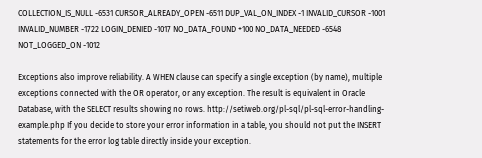COLLECTION_IS_NULL -6531 CURSOR_ALREADY_OPEN -6511 DUP_VAL_ON_INDEX -1 INVALID_CURSOR -1001 INVALID_NUMBER -1722 LOGIN_DENIED -1017 NO_DATA_FOUND +100 NO_DATA_NEEDED -6548 NOT_LOGGED_ON -1012

Exceptions also improve reliability. A WHEN clause can specify a single exception (by name), multiple exceptions connected with the OR operator, or any exception. The result is equivalent in Oracle Database, with the SELECT results showing no rows. http://setiweb.org/pl-sql/pl-sql-error-handling-example.php If you decide to store your error information in a table, you should not put the INSERT statements for the error log table directly inside your exception.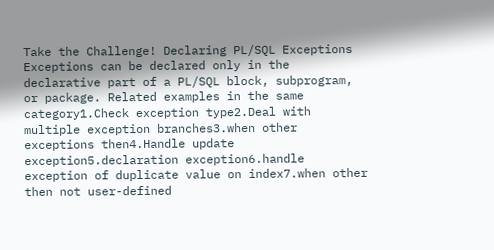Take the Challenge! Declaring PL/SQL Exceptions Exceptions can be declared only in the declarative part of a PL/SQL block, subprogram, or package. Related examples in the same category1.Check exception type2.Deal with multiple exception branches3.when other exceptions then4.Handle update exception5.declaration exception6.handle exception of duplicate value on index7.when other then not user-defined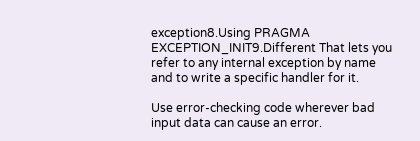exception8.Using PRAGMA EXCEPTION_INIT9.Different That lets you refer to any internal exception by name and to write a specific handler for it.

Use error-checking code wherever bad input data can cause an error.